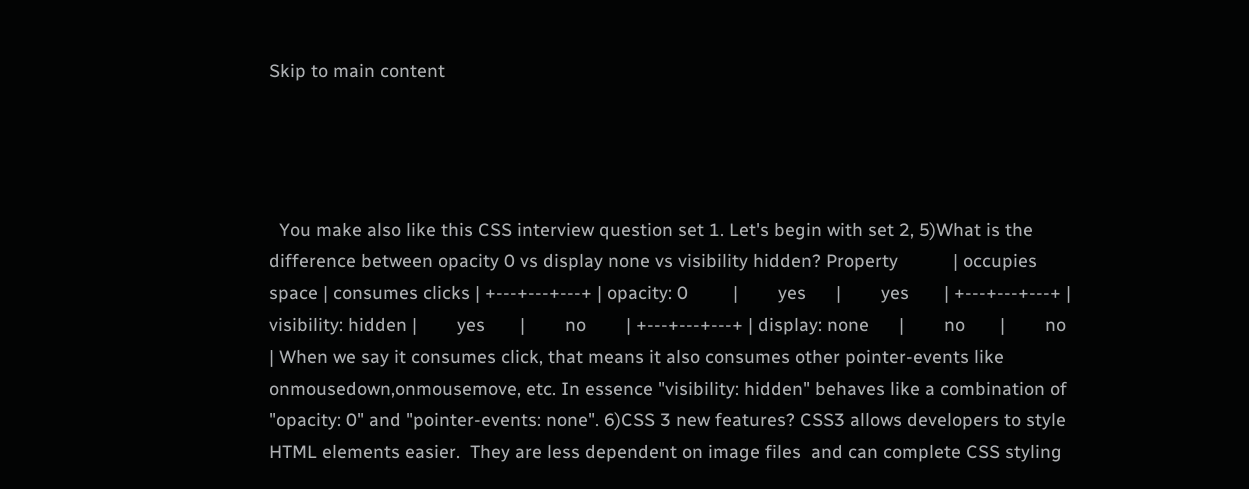Skip to main content




  You make also like this CSS interview question set 1. Let's begin with set 2, 5)What is the difference between opacity 0 vs display none vs visibility hidden? Property           | occupies space | consumes clicks | +---+---+---+ | opacity: 0         |        yes      |        yes       | +---+---+---+ | visibility: hidden |        yes       |        no        | +---+---+---+ | display: none      |        no       |        no        | When we say it consumes click, that means it also consumes other pointer-events like onmousedown,onmousemove, etc. In essence "visibility: hidden" behaves like a combination of "opacity: 0" and "pointer-events: none". 6)CSS 3 new features? CSS3 allows developers to style HTML elements easier.  They are less dependent on image files  and can complete CSS styling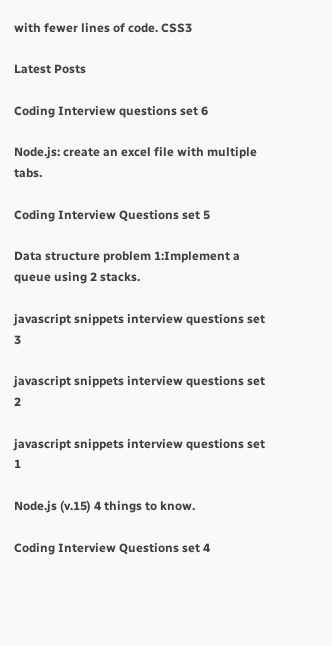with fewer lines of code. CSS3

Latest Posts

Coding Interview questions set 6

Node.js: create an excel file with multiple tabs.

Coding Interview Questions set 5

Data structure problem 1:Implement a queue using 2 stacks.

javascript snippets interview questions set 3

javascript snippets interview questions set 2

javascript snippets interview questions set 1

Node.js (v.15) 4 things to know.

Coding Interview Questions set 4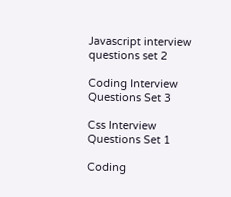Javascript interview questions set 2

Coding Interview Questions Set 3

Css Interview Questions Set 1

Coding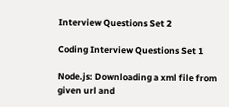Interview Questions Set 2

Coding Interview Questions Set 1

Node.js: Downloading a xml file from given url and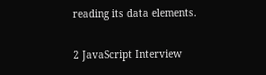reading its data elements.

2 JavaScript Interview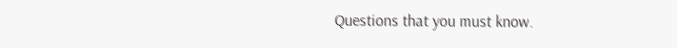Questions that you must know.